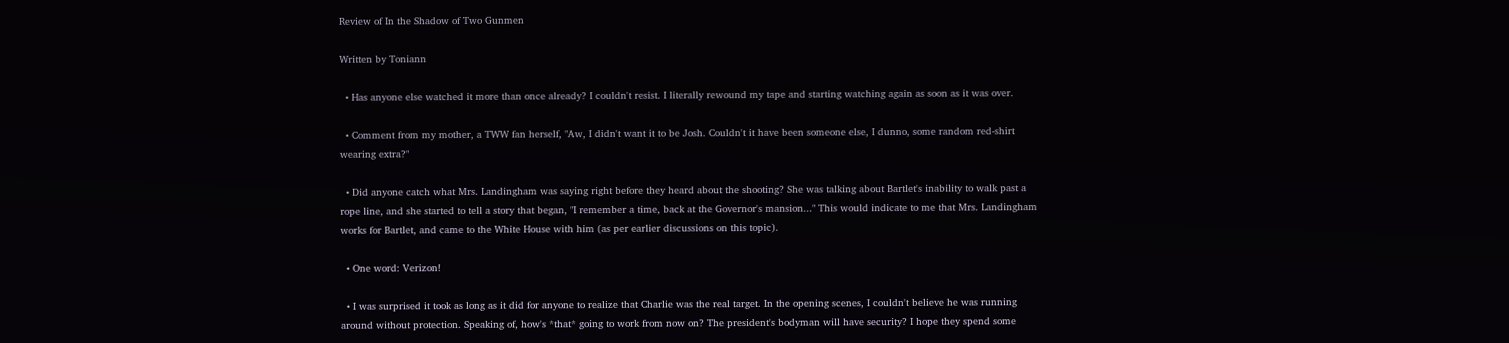Review of In the Shadow of Two Gunmen

Written by Toniann

  • Has anyone else watched it more than once already? I couldn't resist. I literally rewound my tape and starting watching again as soon as it was over.

  • Comment from my mother, a TWW fan herself, "Aw, I didn't want it to be Josh. Couldn't it have been someone else, I dunno, some random red-shirt wearing extra?"

  • Did anyone catch what Mrs. Landingham was saying right before they heard about the shooting? She was talking about Bartlet's inability to walk past a rope line, and she started to tell a story that began, "I remember a time, back at the Governor's mansion..." This would indicate to me that Mrs. Landingham works for Bartlet, and came to the White House with him (as per earlier discussions on this topic).

  • One word: Verizon!

  • I was surprised it took as long as it did for anyone to realize that Charlie was the real target. In the opening scenes, I couldn't believe he was running around without protection. Speaking of, how's *that* going to work from now on? The president's bodyman will have security? I hope they spend some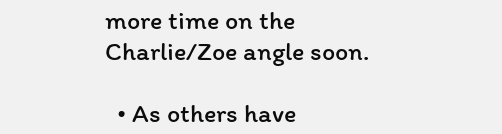more time on the Charlie/Zoe angle soon.

  • As others have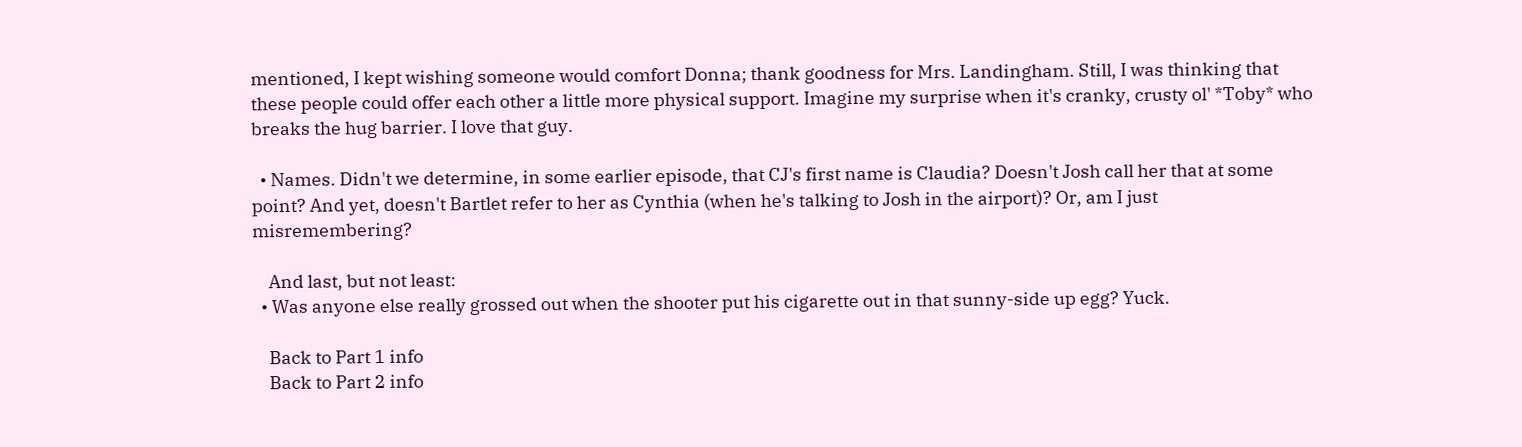mentioned, I kept wishing someone would comfort Donna; thank goodness for Mrs. Landingham. Still, I was thinking that these people could offer each other a little more physical support. Imagine my surprise when it's cranky, crusty ol' *Toby* who breaks the hug barrier. I love that guy.

  • Names. Didn't we determine, in some earlier episode, that CJ's first name is Claudia? Doesn't Josh call her that at some point? And yet, doesn't Bartlet refer to her as Cynthia (when he's talking to Josh in the airport)? Or, am I just misremembering?

    And last, but not least:
  • Was anyone else really grossed out when the shooter put his cigarette out in that sunny-side up egg? Yuck.

    Back to Part 1 info
    Back to Part 2 info